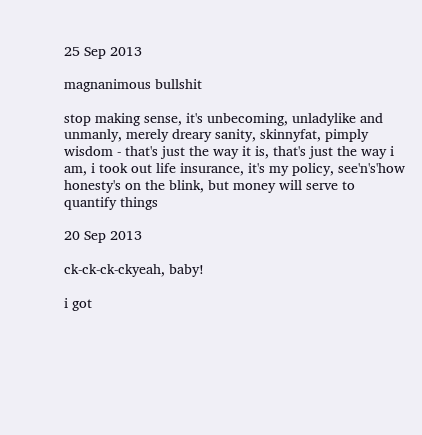25 Sep 2013

magnanimous bullshit

stop making sense, it's unbecoming, unladylike and unmanly, merely dreary sanity, skinnyfat, pimply wisdom - that's just the way it is, that's just the way i am, i took out life insurance, it's my policy, see'n's'how honesty's on the blink, but money will serve to quantify things

20 Sep 2013

ck-ck-ck-ckyeah, baby!

i got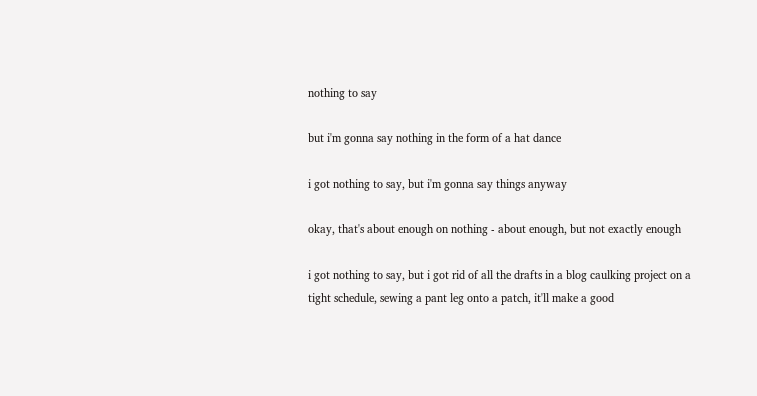nothing to say

but i'm gonna say nothing in the form of a hat dance

i got nothing to say, but i'm gonna say things anyway

okay, that's about enough on nothing - about enough, but not exactly enough

i got nothing to say, but i got rid of all the drafts in a blog caulking project on a tight schedule, sewing a pant leg onto a patch, it'll make a good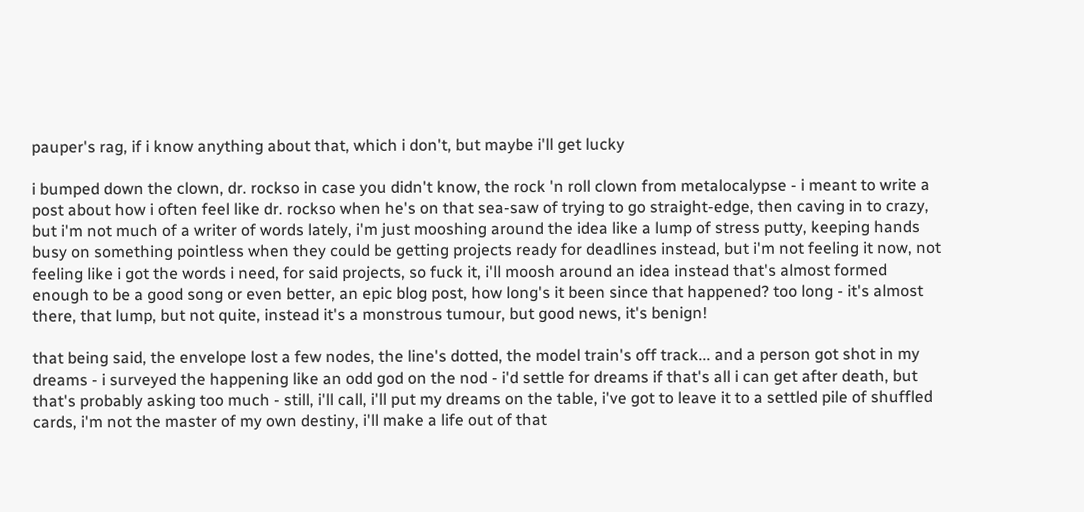pauper's rag, if i know anything about that, which i don't, but maybe i'll get lucky

i bumped down the clown, dr. rockso in case you didn't know, the rock 'n roll clown from metalocalypse - i meant to write a post about how i often feel like dr. rockso when he's on that sea-saw of trying to go straight-edge, then caving in to crazy, but i'm not much of a writer of words lately, i'm just mooshing around the idea like a lump of stress putty, keeping hands busy on something pointless when they could be getting projects ready for deadlines instead, but i'm not feeling it now, not feeling like i got the words i need, for said projects, so fuck it, i'll moosh around an idea instead that's almost formed enough to be a good song or even better, an epic blog post, how long's it been since that happened? too long - it's almost there, that lump, but not quite, instead it's a monstrous tumour, but good news, it's benign!

that being said, the envelope lost a few nodes, the line's dotted, the model train's off track... and a person got shot in my dreams - i surveyed the happening like an odd god on the nod - i'd settle for dreams if that's all i can get after death, but that's probably asking too much - still, i'll call, i'll put my dreams on the table, i've got to leave it to a settled pile of shuffled cards, i'm not the master of my own destiny, i'll make a life out of that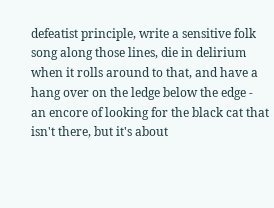defeatist principle, write a sensitive folk song along those lines, die in delirium when it rolls around to that, and have a hang over on the ledge below the edge - an encore of looking for the black cat that isn't there, but it's about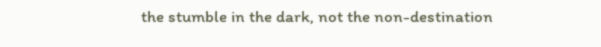the stumble in the dark, not the non-destination